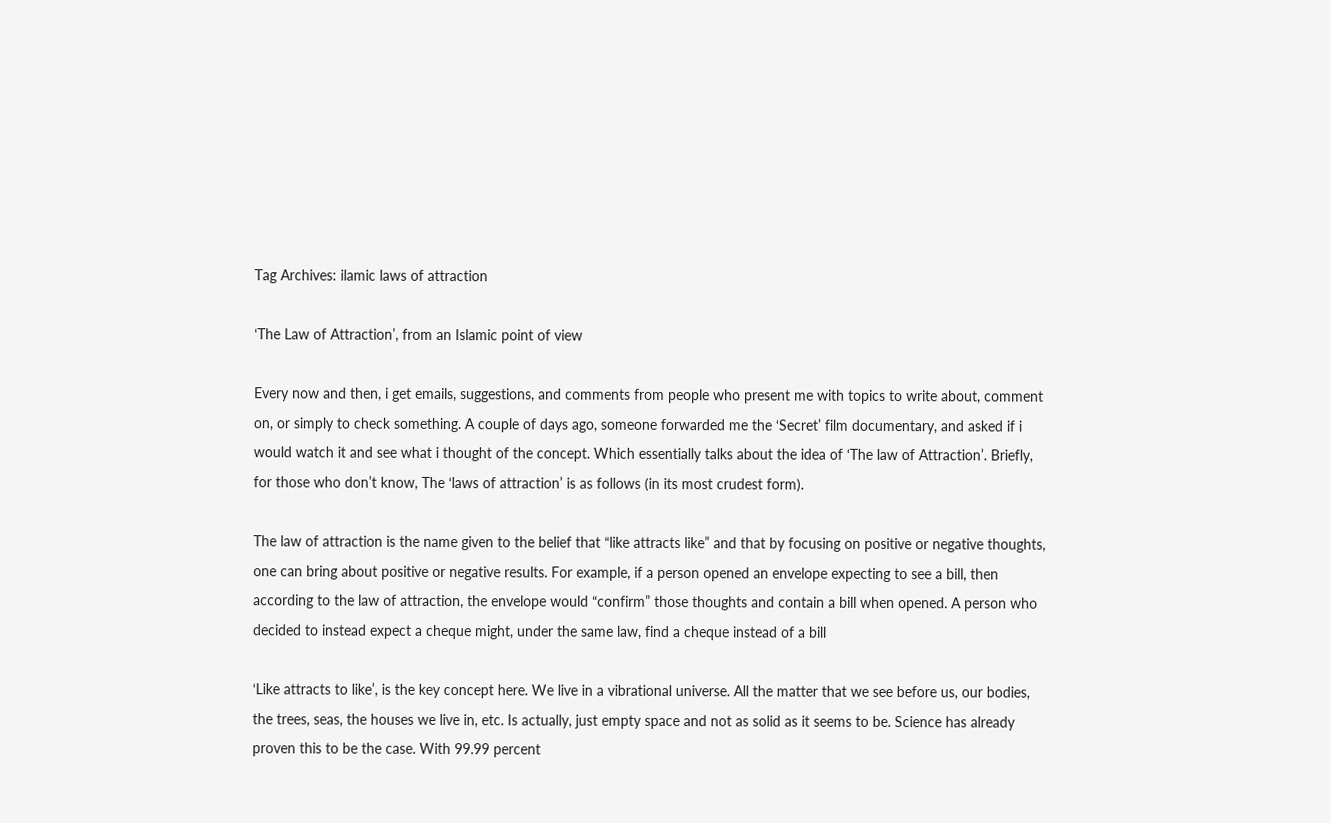Tag Archives: ilamic laws of attraction

‘The Law of Attraction’, from an Islamic point of view

Every now and then, i get emails, suggestions, and comments from people who present me with topics to write about, comment on, or simply to check something. A couple of days ago, someone forwarded me the ‘Secret’ film documentary, and asked if i would watch it and see what i thought of the concept. Which essentially talks about the idea of ‘The law of Attraction’. Briefly, for those who don’t know, The ‘laws of attraction’ is as follows (in its most crudest form).

The law of attraction is the name given to the belief that “like attracts like” and that by focusing on positive or negative thoughts, one can bring about positive or negative results. For example, if a person opened an envelope expecting to see a bill, then according to the law of attraction, the envelope would “confirm” those thoughts and contain a bill when opened. A person who decided to instead expect a cheque might, under the same law, find a cheque instead of a bill

‘Like attracts to like’, is the key concept here. We live in a vibrational universe. All the matter that we see before us, our bodies, the trees, seas, the houses we live in, etc. Is actually, just empty space and not as solid as it seems to be. Science has already proven this to be the case. With 99.99 percent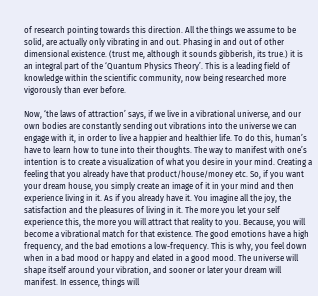of research pointing towards this direction. All the things we assume to be solid, are actually only vibrating in and out. Phasing in and out of other dimensional existence. (trust me, although it sounds gibberish, its true.) it is an integral part of the ‘Quantum Physics Theory’. This is a leading field of knowledge within the scientific community, now being researched more vigorously than ever before.

Now, ‘the laws of attraction’ says, if we live in a vibrational universe, and our own bodies are constantly sending out vibrations into the universe we can engage with it, in order to live a happier and healthier life. To do this, human’s have to learn how to tune into their thoughts. The way to manifest with one’s intention is to create a visualization of what you desire in your mind. Creating a feeling that you already have that product/house/money etc. So, if you want your dream house, you simply create an image of it in your mind and then experience living in it. As if you already have it. You imagine all the joy, the satisfaction and the pleasures of living in it. The more you let your self experience this, the more you will attract that reality to you. Because, you will become a vibrational match for that existence. The good emotions have a high frequency, and the bad emotions a low-frequency. This is why, you feel down when in a bad mood or happy and elated in a good mood. The universe will shape itself around your vibration, and sooner or later your dream will manifest. In essence, things will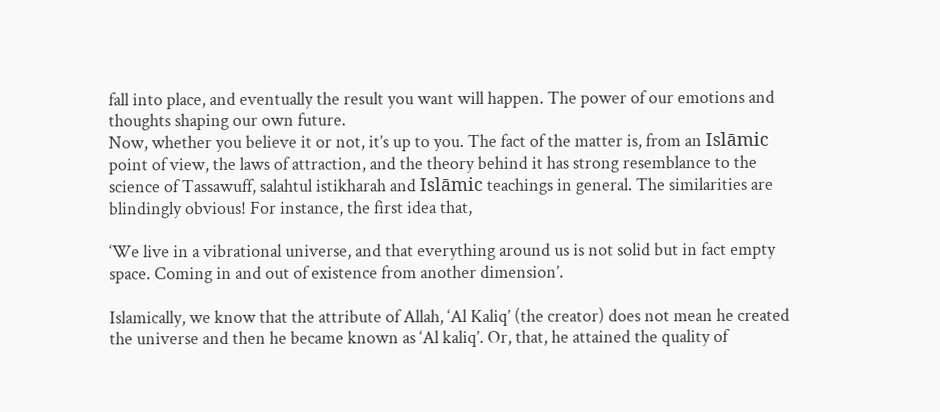fall into place, and eventually the result you want will happen. The power of our emotions and thoughts shaping our own future.
Now, whether you believe it or not, it’s up to you. The fact of the matter is, from an Islāmic point of view, the laws of attraction, and the theory behind it has strong resemblance to the science of Tassawuff, salahtul istikharah and Islāmic teachings in general. The similarities are blindingly obvious! For instance, the first idea that,

‘We live in a vibrational universe, and that everything around us is not solid but in fact empty space. Coming in and out of existence from another dimension’.

Islamically, we know that the attribute of Allah, ‘Al Kaliq’ (the creator) does not mean he created the universe and then he became known as ‘Al kaliq’. Or, that, he attained the quality of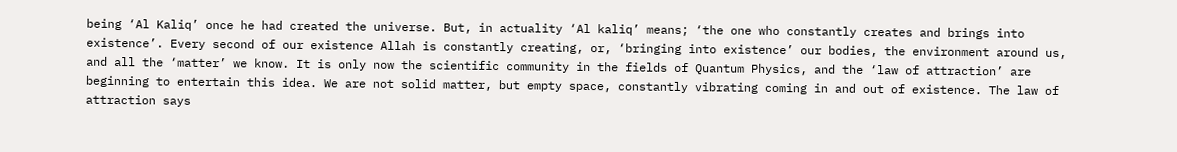being ‘Al Kaliq’ once he had created the universe. But, in actuality ‘Al kaliq’ means; ‘the one who constantly creates and brings into existence’. Every second of our existence Allah is constantly creating, or, ‘bringing into existence’ our bodies, the environment around us, and all the ‘matter’ we know. It is only now the scientific community in the fields of Quantum Physics, and the ‘law of attraction’ are beginning to entertain this idea. We are not solid matter, but empty space, constantly vibrating coming in and out of existence. The law of attraction says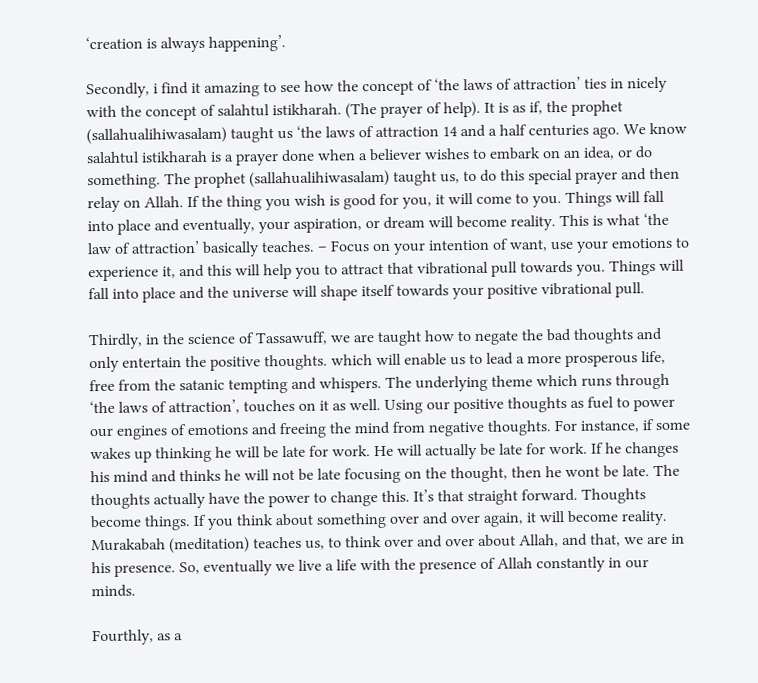‘creation is always happening’.

Secondly, i find it amazing to see how the concept of ‘the laws of attraction’ ties in nicely with the concept of salahtul istikharah. (The prayer of help). It is as if, the prophet (sallahualihiwasalam) taught us ‘the laws of attraction 14 and a half centuries ago. We know salahtul istikharah is a prayer done when a believer wishes to embark on an idea, or do something. The prophet (sallahualihiwasalam) taught us, to do this special prayer and then relay on Allah. If the thing you wish is good for you, it will come to you. Things will fall into place and eventually, your aspiration, or dream will become reality. This is what ‘the law of attraction’ basically teaches. – Focus on your intention of want, use your emotions to experience it, and this will help you to attract that vibrational pull towards you. Things will fall into place and the universe will shape itself towards your positive vibrational pull.

Thirdly, in the science of Tassawuff, we are taught how to negate the bad thoughts and only entertain the positive thoughts. which will enable us to lead a more prosperous life, free from the satanic tempting and whispers. The underlying theme which runs through ‘the laws of attraction’, touches on it as well. Using our positive thoughts as fuel to power our engines of emotions and freeing the mind from negative thoughts. For instance, if some wakes up thinking he will be late for work. He will actually be late for work. If he changes his mind and thinks he will not be late focusing on the thought, then he wont be late. The thoughts actually have the power to change this. It’s that straight forward. Thoughts become things. If you think about something over and over again, it will become reality. Murakabah (meditation) teaches us, to think over and over about Allah, and that, we are in his presence. So, eventually we live a life with the presence of Allah constantly in our minds.

Fourthly, as a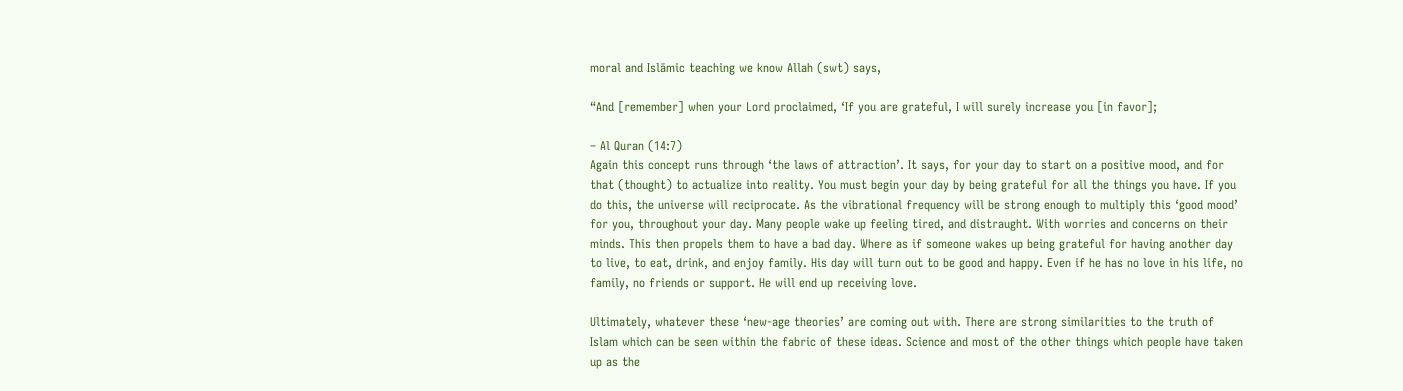moral and Islāmic teaching we know Allah (swt) says,

“And [remember] when your Lord proclaimed, ‘If you are grateful, I will surely increase you [in favor];

– Al Quran (14:7)
Again this concept runs through ‘the laws of attraction’. It says, for your day to start on a positive mood, and for that (thought) to actualize into reality. You must begin your day by being grateful for all the things you have. If you do this, the universe will reciprocate. As the vibrational frequency will be strong enough to multiply this ‘good mood’ for you, throughout your day. Many people wake up feeling tired, and distraught. With worries and concerns on their minds. This then propels them to have a bad day. Where as if someone wakes up being grateful for having another day to live, to eat, drink, and enjoy family. His day will turn out to be good and happy. Even if he has no love in his life, no family, no friends or support. He will end up receiving love.

Ultimately, whatever these ‘new-age theories’ are coming out with. There are strong similarities to the truth of Islam which can be seen within the fabric of these ideas. Science and most of the other things which people have taken up as the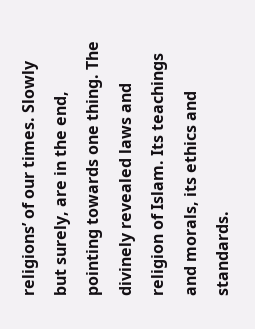religions’ of our times. Slowly but surely, are in the end, pointing towards one thing. The divinely revealed laws and religion of Islam. Its teachings and morals, its ethics and standards.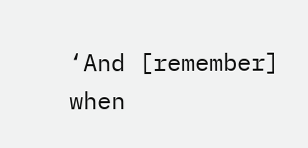‘And [remember] when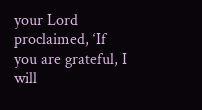your Lord proclaimed, ‘If you are grateful, I will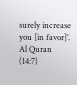surely increase you [in favor]’. Al Quran (14:7)